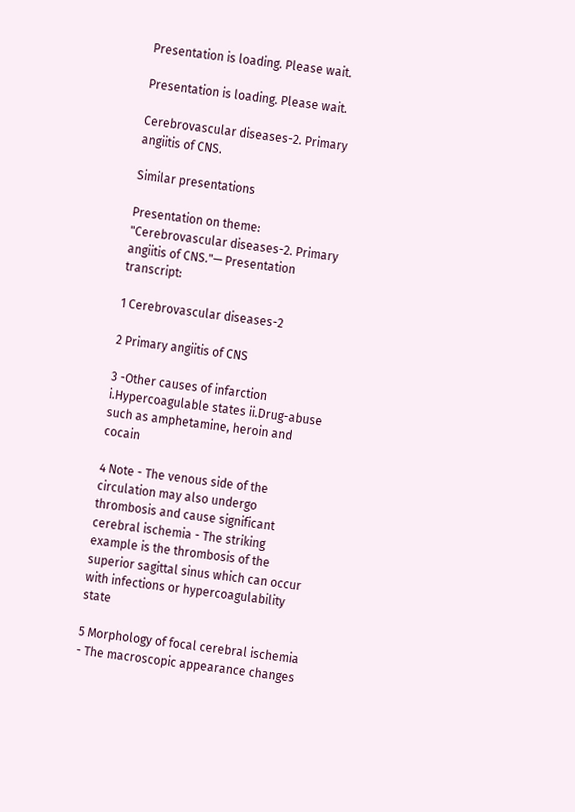Presentation is loading. Please wait.

Presentation is loading. Please wait.

Cerebrovascular diseases-2. Primary angiitis of CNS.

Similar presentations

Presentation on theme: "Cerebrovascular diseases-2. Primary angiitis of CNS."— Presentation transcript:

1 Cerebrovascular diseases-2

2 Primary angiitis of CNS

3 -Other causes of infarction i.Hypercoagulable states ii.Drug-abuse such as amphetamine, heroin and cocain

4 Note - The venous side of the circulation may also undergo thrombosis and cause significant cerebral ischemia - The striking example is the thrombosis of the superior sagittal sinus which can occur with infections or hypercoagulability state

5 Morphology of focal cerebral ischemia - The macroscopic appearance changes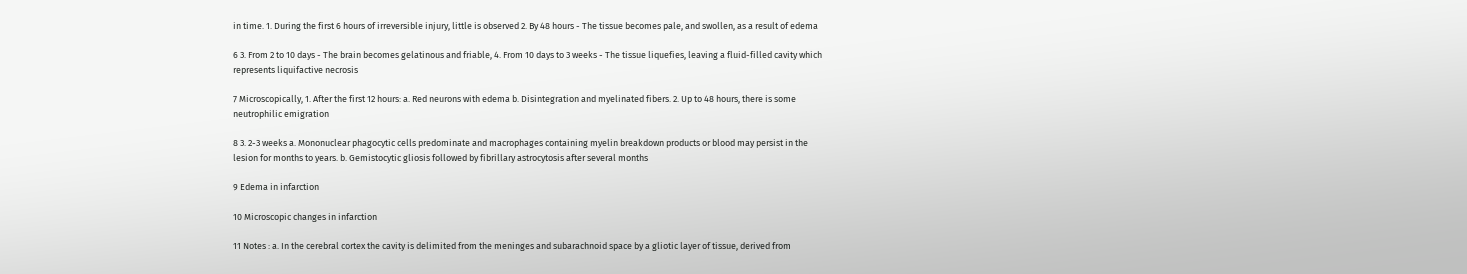in time. 1. During the first 6 hours of irreversible injury, little is observed 2. By 48 hours - The tissue becomes pale, and swollen, as a result of edema

6 3. From 2 to 10 days - The brain becomes gelatinous and friable, 4. From 10 days to 3 weeks - The tissue liquefies, leaving a fluid-filled cavity which represents liquifactive necrosis

7 Microscopically, 1. After the first 12 hours: a. Red neurons with edema b. Disintegration and myelinated fibers. 2. Up to 48 hours, there is some neutrophilic emigration

8 3. 2-3 weeks a. Mononuclear phagocytic cells predominate and macrophages containing myelin breakdown products or blood may persist in the lesion for months to years. b. Gemistocytic gliosis followed by fibrillary astrocytosis after several months

9 Edema in infarction

10 Microscopic changes in infarction

11 Notes : a. In the cerebral cortex the cavity is delimited from the meninges and subarachnoid space by a gliotic layer of tissue, derived from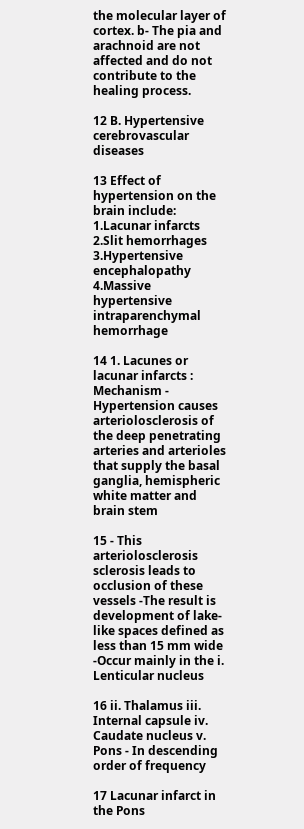the molecular layer of cortex. b- The pia and arachnoid are not affected and do not contribute to the healing process.

12 B. Hypertensive cerebrovascular diseases

13 Effect of hypertension on the brain include: 1.Lacunar infarcts 2.Slit hemorrhages 3.Hypertensive encephalopathy 4.Massive hypertensive intraparenchymal hemorrhage

14 1. Lacunes or lacunar infarcts : Mechanism - Hypertension causes arteriolosclerosis of the deep penetrating arteries and arterioles that supply the basal ganglia, hemispheric white matter and brain stem

15 - This arteriolosclerosis sclerosis leads to occlusion of these vessels -The result is development of lake-like spaces defined as less than 15 mm wide -Occur mainly in the i. Lenticular nucleus

16 ii. Thalamus iii. Internal capsule iv. Caudate nucleus v. Pons - In descending order of frequency

17 Lacunar infarct in the Pons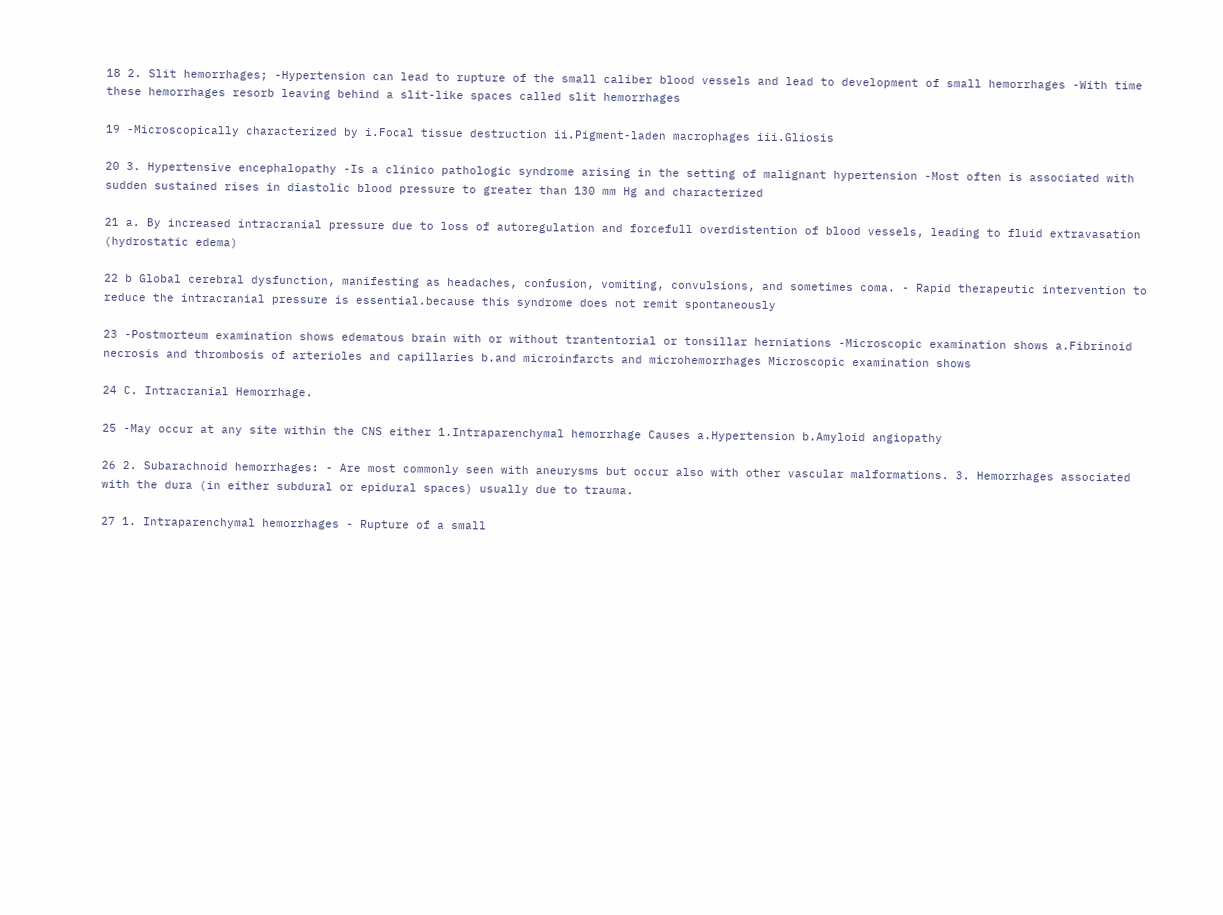18 2. Slit hemorrhages; -Hypertension can lead to rupture of the small caliber blood vessels and lead to development of small hemorrhages -With time these hemorrhages resorb leaving behind a slit-like spaces called slit hemorrhages

19 -Microscopically characterized by i.Focal tissue destruction ii.Pigment-laden macrophages iii.Gliosis

20 3. Hypertensive encephalopathy -Is a clinico pathologic syndrome arising in the setting of malignant hypertension -Most often is associated with sudden sustained rises in diastolic blood pressure to greater than 130 mm Hg and characterized

21 a. By increased intracranial pressure due to loss of autoregulation and forcefull overdistention of blood vessels, leading to fluid extravasation (hydrostatic edema)

22 b Global cerebral dysfunction, manifesting as headaches, confusion, vomiting, convulsions, and sometimes coma. - Rapid therapeutic intervention to reduce the intracranial pressure is essential.because this syndrome does not remit spontaneously

23 -Postmorteum examination shows edematous brain with or without trantentorial or tonsillar herniations -Microscopic examination shows a.Fibrinoid necrosis and thrombosis of arterioles and capillaries b.and microinfarcts and microhemorrhages Microscopic examination shows

24 C. Intracranial Hemorrhage.

25 -May occur at any site within the CNS either 1.Intraparenchymal hemorrhage Causes a.Hypertension b.Amyloid angiopathy

26 2. Subarachnoid hemorrhages: - Are most commonly seen with aneurysms but occur also with other vascular malformations. 3. Hemorrhages associated with the dura (in either subdural or epidural spaces) usually due to trauma.

27 1. Intraparenchymal hemorrhages - Rupture of a small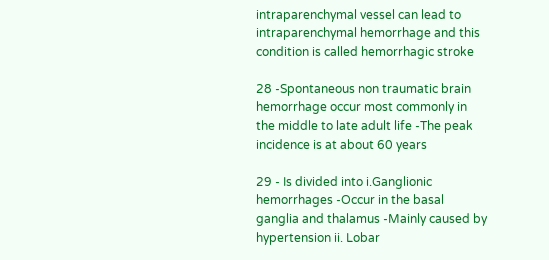intraparenchymal vessel can lead to intraparenchymal hemorrhage and this condition is called hemorrhagic stroke

28 -Spontaneous non traumatic brain hemorrhage occur most commonly in the middle to late adult life -The peak incidence is at about 60 years

29 - Is divided into i.Ganglionic hemorrhages -Occur in the basal ganglia and thalamus -Mainly caused by hypertension ii. Lobar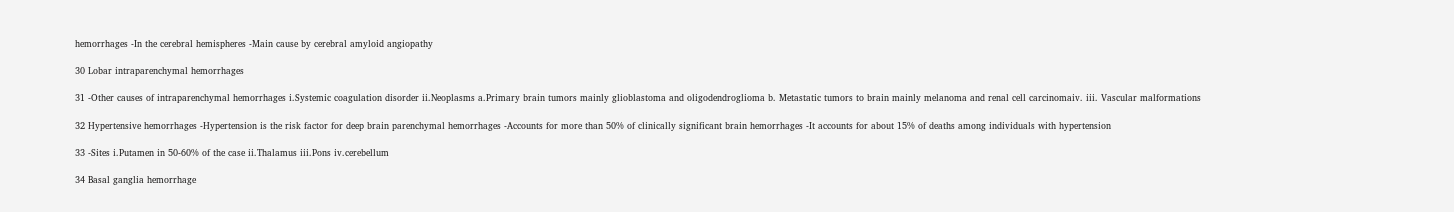hemorrhages -In the cerebral hemispheres -Main cause by cerebral amyloid angiopathy

30 Lobar intraparenchymal hemorrhages

31 -Other causes of intraparenchymal hemorrhages i.Systemic coagulation disorder ii.Neoplasms a.Primary brain tumors mainly glioblastoma and oligodendroglioma b. Metastatic tumors to brain mainly melanoma and renal cell carcinomaiv. iii. Vascular malformations

32 Hypertensive hemorrhages -Hypertension is the risk factor for deep brain parenchymal hemorrhages -Accounts for more than 50% of clinically significant brain hemorrhages -It accounts for about 15% of deaths among individuals with hypertension

33 -Sites i.Putamen in 50-60% of the case ii.Thalamus iii.Pons iv.cerebellum

34 Basal ganglia hemorrhage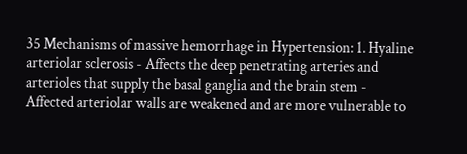35 Mechanisms of massive hemorrhage in Hypertension: 1. Hyaline arteriolar sclerosis - Affects the deep penetrating arteries and arterioles that supply the basal ganglia and the brain stem - Affected arteriolar walls are weakened and are more vulnerable to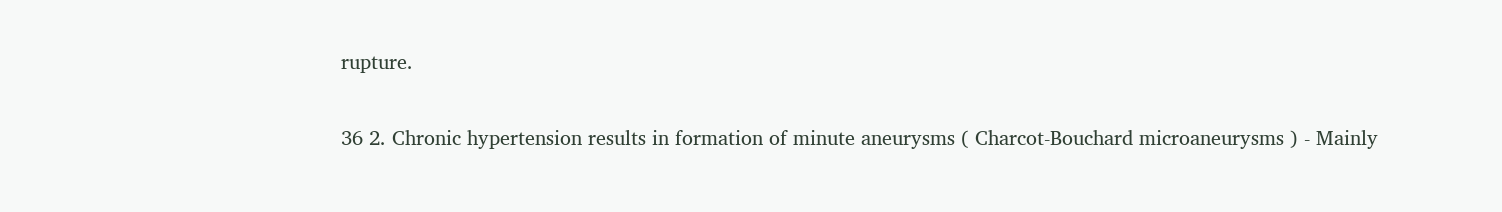rupture.

36 2. Chronic hypertension results in formation of minute aneurysms ( Charcot-Bouchard microaneurysms ) - Mainly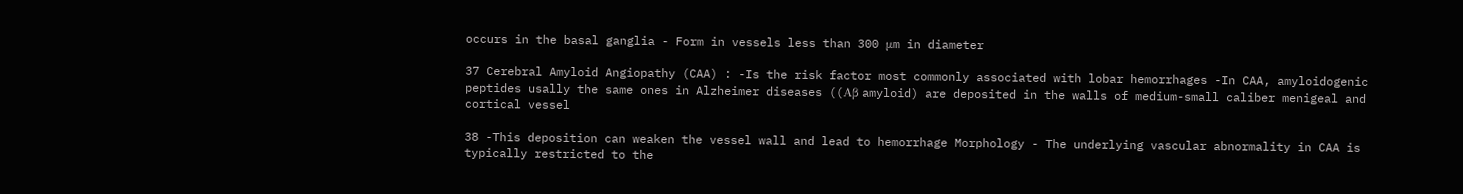occurs in the basal ganglia - Form in vessels less than 300 μm in diameter

37 Cerebral Amyloid Angiopathy (CAA) : -Is the risk factor most commonly associated with lobar hemorrhages -In CAA, amyloidogenic peptides usally the same ones in Alzheimer diseases ((Aβ amyloid) are deposited in the walls of medium-small caliber menigeal and cortical vessel

38 -This deposition can weaken the vessel wall and lead to hemorrhage Morphology - The underlying vascular abnormality in CAA is typically restricted to the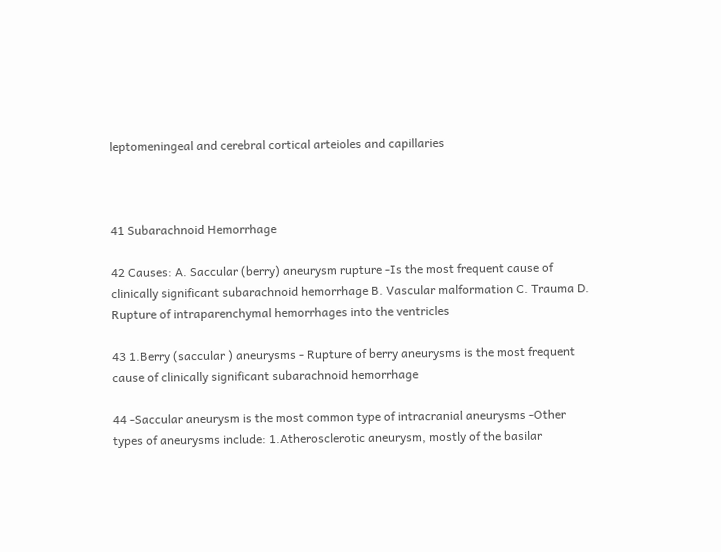leptomeningeal and cerebral cortical arteioles and capillaries



41 Subarachnoid Hemorrhage

42 Causes: A. Saccular (berry) aneurysm rupture -Is the most frequent cause of clinically significant subarachnoid hemorrhage B. Vascular malformation C. Trauma D. Rupture of intraparenchymal hemorrhages into the ventricles

43 1.Berry (saccular ) aneurysms - Rupture of berry aneurysms is the most frequent cause of clinically significant subarachnoid hemorrhage

44 -Saccular aneurysm is the most common type of intracranial aneurysms -Other types of aneurysms include: 1.Atherosclerotic aneurysm, mostly of the basilar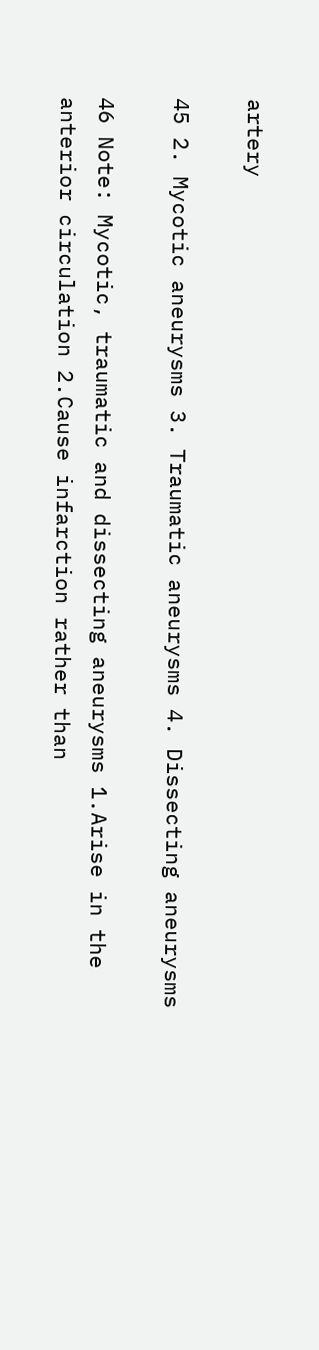artery

45 2. Mycotic aneurysms 3. Traumatic aneurysms 4. Dissecting aneurysms

46 Note: Mycotic, traumatic and dissecting aneurysms 1.Arise in the anterior circulation 2.Cause infarction rather than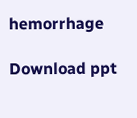hemorrhage

Download ppt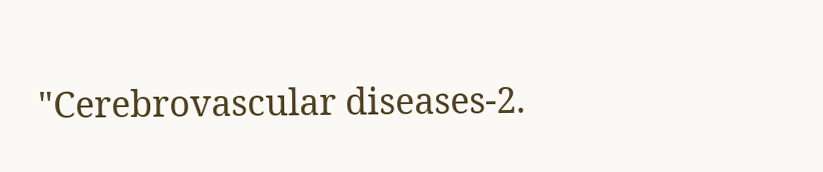"Cerebrovascular diseases-2.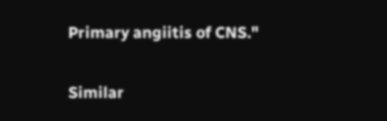Primary angiitis of CNS."

Similar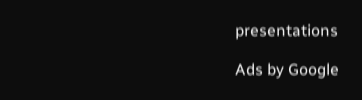presentations

Ads by Google